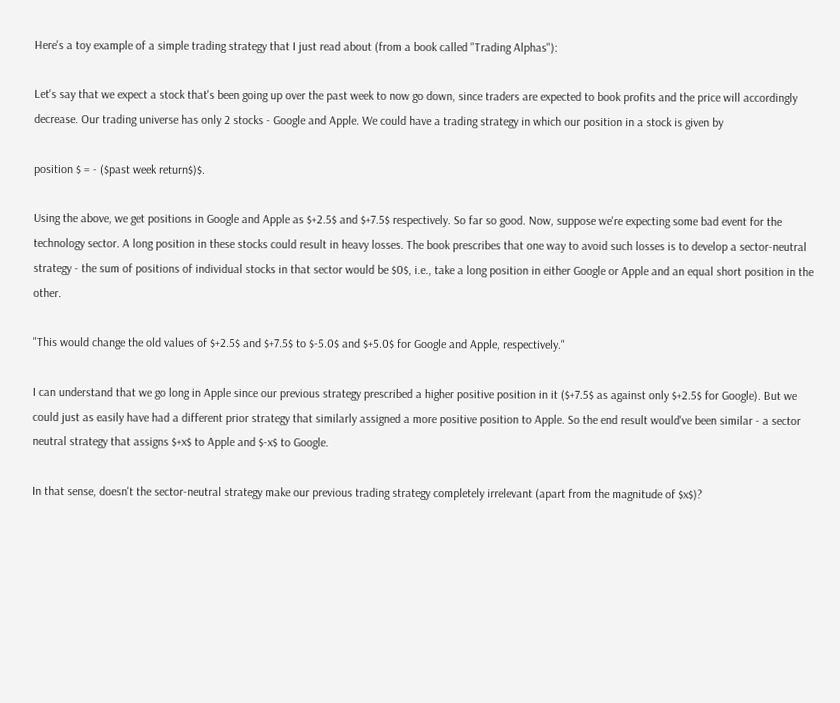Here's a toy example of a simple trading strategy that I just read about (from a book called "Trading Alphas"):

Let's say that we expect a stock that's been going up over the past week to now go down, since traders are expected to book profits and the price will accordingly decrease. Our trading universe has only 2 stocks - Google and Apple. We could have a trading strategy in which our position in a stock is given by

position $ = - ($past week return$)$.

Using the above, we get positions in Google and Apple as $+2.5$ and $+7.5$ respectively. So far so good. Now, suppose we're expecting some bad event for the technology sector. A long position in these stocks could result in heavy losses. The book prescribes that one way to avoid such losses is to develop a sector-neutral strategy - the sum of positions of individual stocks in that sector would be $0$, i.e., take a long position in either Google or Apple and an equal short position in the other.

"This would change the old values of $+2.5$ and $+7.5$ to $-5.0$ and $+5.0$ for Google and Apple, respectively."

I can understand that we go long in Apple since our previous strategy prescribed a higher positive position in it ($+7.5$ as against only $+2.5$ for Google). But we could just as easily have had a different prior strategy that similarly assigned a more positive position to Apple. So the end result would've been similar - a sector neutral strategy that assigns $+x$ to Apple and $-x$ to Google.

In that sense, doesn't the sector-neutral strategy make our previous trading strategy completely irrelevant (apart from the magnitude of $x$)?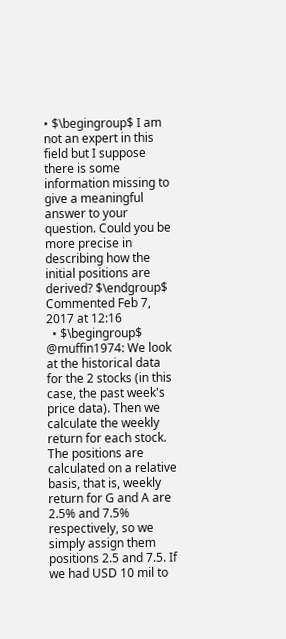• $\begingroup$ I am not an expert in this field but I suppose there is some information missing to give a meaningful answer to your question. Could you be more precise in describing how the initial positions are derived? $\endgroup$ Commented Feb 7, 2017 at 12:16
  • $\begingroup$ @muffin1974: We look at the historical data for the 2 stocks (in this case, the past week's price data). Then we calculate the weekly return for each stock. The positions are calculated on a relative basis, that is, weekly return for G and A are 2.5% and 7.5% respectively, so we simply assign them positions 2.5 and 7.5. If we had USD 10 mil to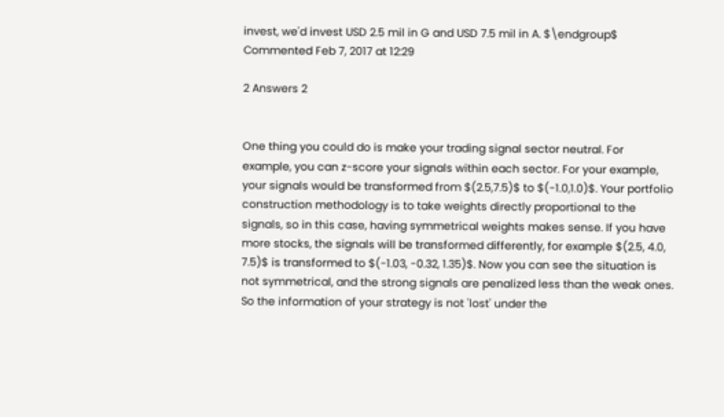invest, we'd invest USD 2.5 mil in G and USD 7.5 mil in A. $\endgroup$ Commented Feb 7, 2017 at 12:29

2 Answers 2


One thing you could do is make your trading signal sector neutral. For example, you can z-score your signals within each sector. For your example, your signals would be transformed from $(2.5,7.5)$ to $(-1.0,1.0)$. Your portfolio construction methodology is to take weights directly proportional to the signals, so in this case, having symmetrical weights makes sense. If you have more stocks, the signals will be transformed differently, for example $(2.5, 4.0, 7.5)$ is transformed to $(-1.03, -0.32, 1.35)$. Now you can see the situation is not symmetrical, and the strong signals are penalized less than the weak ones. So the information of your strategy is not 'lost' under the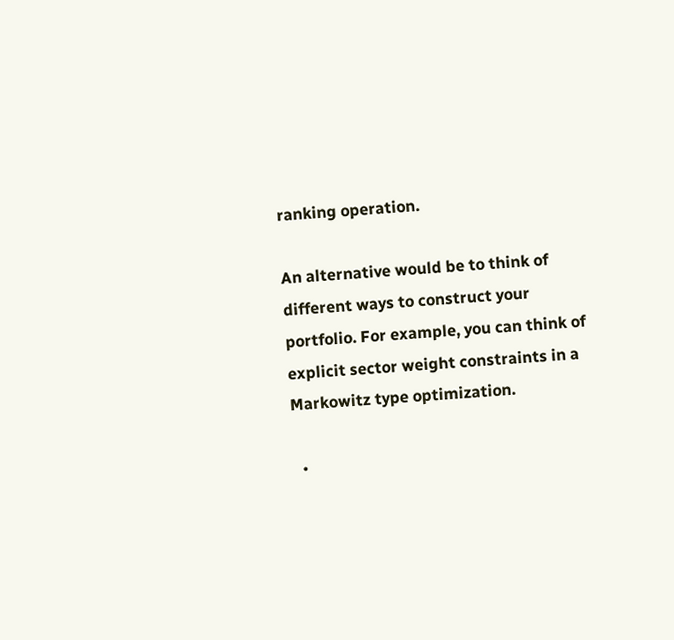ranking operation.

An alternative would be to think of different ways to construct your portfolio. For example, you can think of explicit sector weight constraints in a Markowitz type optimization.

  •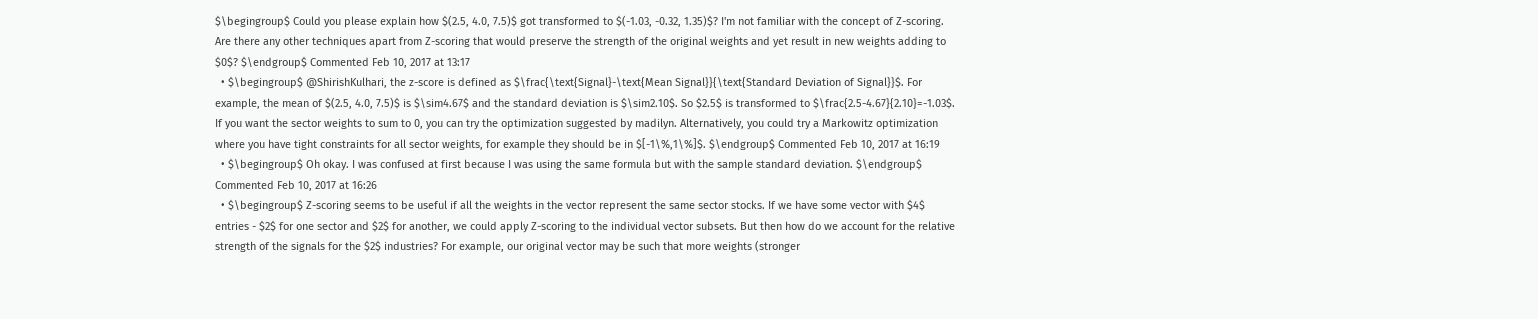$\begingroup$ Could you please explain how $(2.5, 4.0, 7.5)$ got transformed to $(-1.03, -0.32, 1.35)$? I'm not familiar with the concept of Z-scoring. Are there any other techniques apart from Z-scoring that would preserve the strength of the original weights and yet result in new weights adding to $0$? $\endgroup$ Commented Feb 10, 2017 at 13:17
  • $\begingroup$ @ShirishKulhari, the z-score is defined as $\frac{\text{Signal}-\text{Mean Signal}}{\text{Standard Deviation of Signal}}$. For example, the mean of $(2.5, 4.0, 7.5)$ is $\sim4.67$ and the standard deviation is $\sim2.10$. So $2.5$ is transformed to $\frac{2.5-4.67}{2.10}=-1.03$. If you want the sector weights to sum to 0, you can try the optimization suggested by madilyn. Alternatively, you could try a Markowitz optimization where you have tight constraints for all sector weights, for example they should be in $[-1\%,1\%]$. $\endgroup$ Commented Feb 10, 2017 at 16:19
  • $\begingroup$ Oh okay. I was confused at first because I was using the same formula but with the sample standard deviation. $\endgroup$ Commented Feb 10, 2017 at 16:26
  • $\begingroup$ Z-scoring seems to be useful if all the weights in the vector represent the same sector stocks. If we have some vector with $4$ entries - $2$ for one sector and $2$ for another, we could apply Z-scoring to the individual vector subsets. But then how do we account for the relative strength of the signals for the $2$ industries? For example, our original vector may be such that more weights (stronger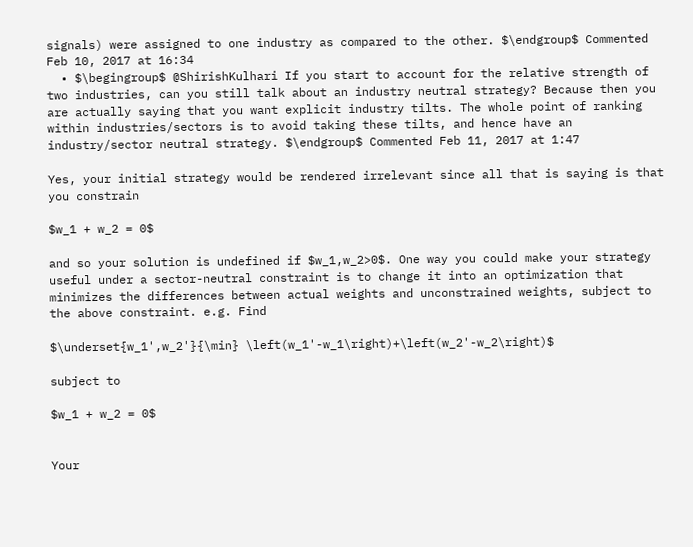signals) were assigned to one industry as compared to the other. $\endgroup$ Commented Feb 10, 2017 at 16:34
  • $\begingroup$ @ShirishKulhari If you start to account for the relative strength of two industries, can you still talk about an industry neutral strategy? Because then you are actually saying that you want explicit industry tilts. The whole point of ranking within industries/sectors is to avoid taking these tilts, and hence have an industry/sector neutral strategy. $\endgroup$ Commented Feb 11, 2017 at 1:47

Yes, your initial strategy would be rendered irrelevant since all that is saying is that you constrain

$w_1 + w_2 = 0$

and so your solution is undefined if $w_1,w_2>0$. One way you could make your strategy useful under a sector-neutral constraint is to change it into an optimization that minimizes the differences between actual weights and unconstrained weights, subject to the above constraint. e.g. Find

$\underset{w_1',w_2'}{\min} \left(w_1'-w_1\right)+\left(w_2'-w_2\right)$

subject to

$w_1 + w_2 = 0$


Your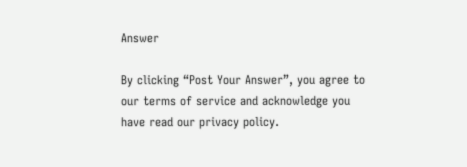Answer

By clicking “Post Your Answer”, you agree to our terms of service and acknowledge you have read our privacy policy.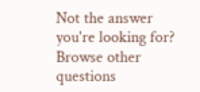Not the answer you're looking for? Browse other questions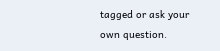tagged or ask your own question.